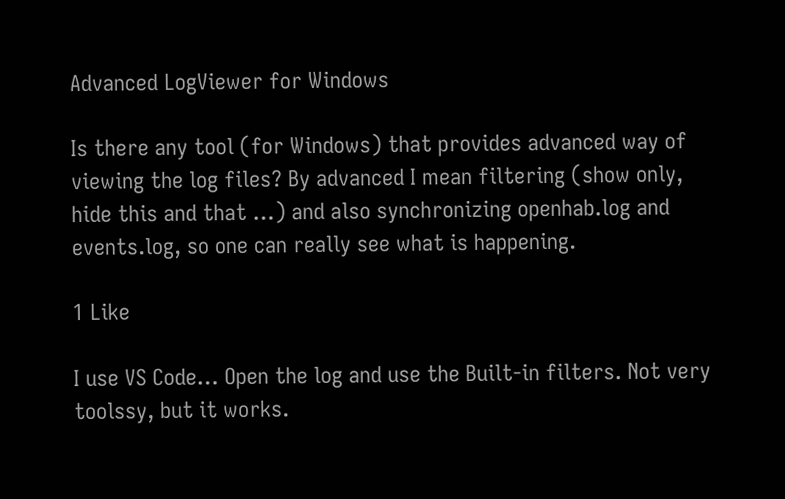Advanced LogViewer for Windows

Is there any tool (for Windows) that provides advanced way of viewing the log files? By advanced I mean filtering (show only, hide this and that …) and also synchronizing openhab.log and events.log, so one can really see what is happening.

1 Like

I use VS Code… Open the log and use the Built-in filters. Not very toolssy, but it works.